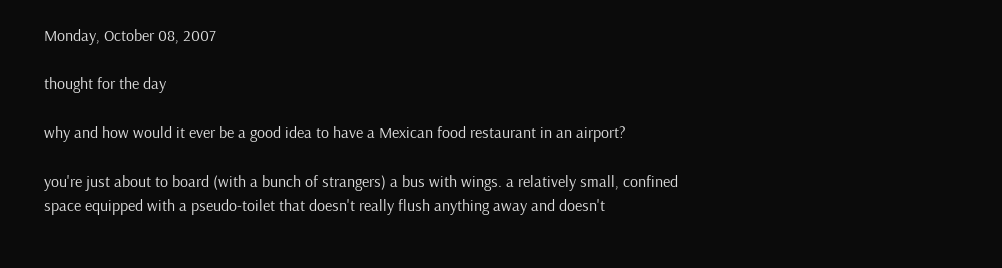Monday, October 08, 2007

thought for the day

why and how would it ever be a good idea to have a Mexican food restaurant in an airport?

you're just about to board (with a bunch of strangers) a bus with wings. a relatively small, confined space equipped with a pseudo-toilet that doesn't really flush anything away and doesn't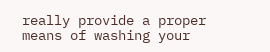really provide a proper means of washing your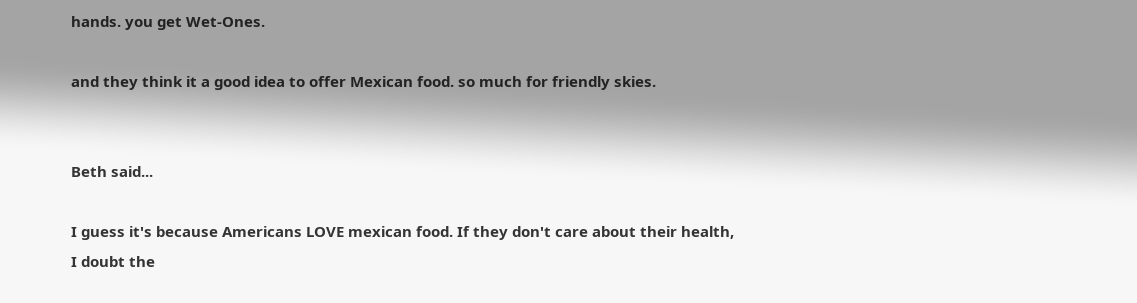hands. you get Wet-Ones.

and they think it a good idea to offer Mexican food. so much for friendly skies.


Beth said...

I guess it's because Americans LOVE mexican food. If they don't care about their health, I doubt the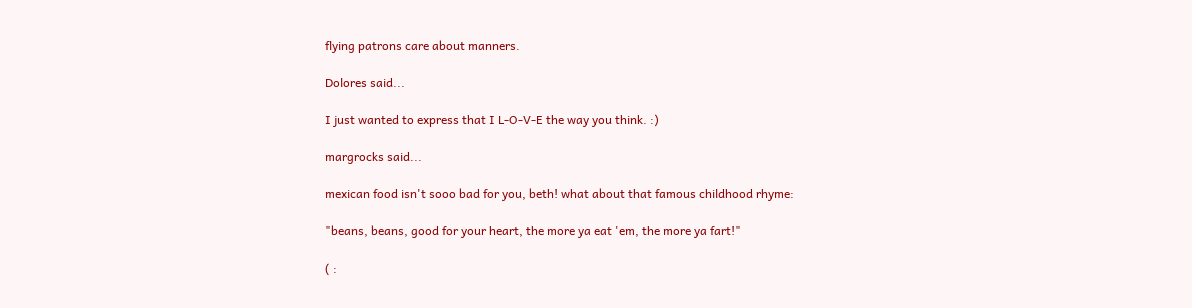flying patrons care about manners.

Dolores said...

I just wanted to express that I L-O-V-E the way you think. :)

margrocks said...

mexican food isn't sooo bad for you, beth! what about that famous childhood rhyme:

"beans, beans, good for your heart, the more ya eat 'em, the more ya fart!"

( :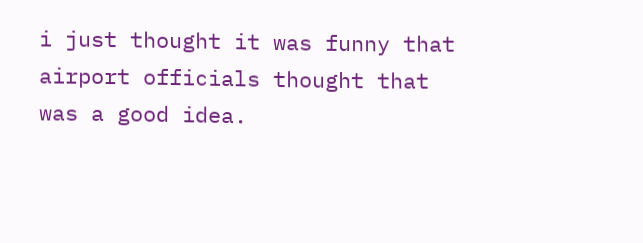i just thought it was funny that airport officials thought that was a good idea.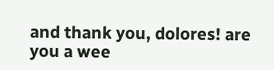and thank you, dolores! are you a wee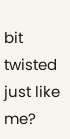bit twisted just like me?